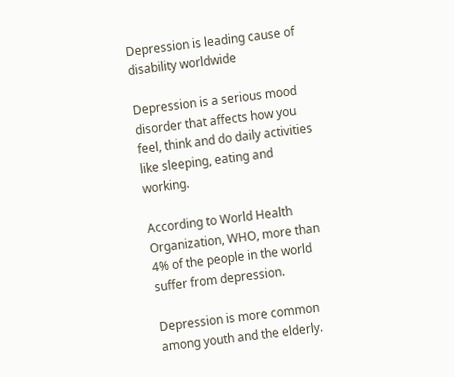Depression is leading cause of disability worldwide

Depression is a serious mood disorder that affects how you feel, think and do daily activities like sleeping, eating and working.

According to World Health Organization, WHO, more than 4% of the people in the world suffer from depression.

Depression is more common among youth and the elderly.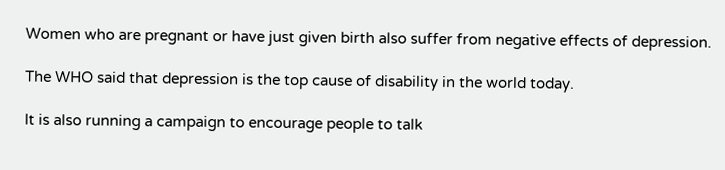Women who are pregnant or have just given birth also suffer from negative effects of depression.

The WHO said that depression is the top cause of disability in the world today.

It is also running a campaign to encourage people to talk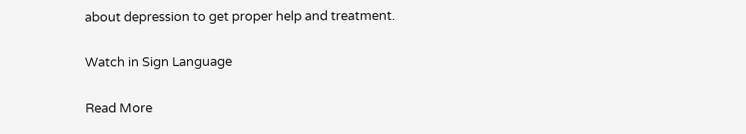about depression to get proper help and treatment.

Watch in Sign Language

Read More